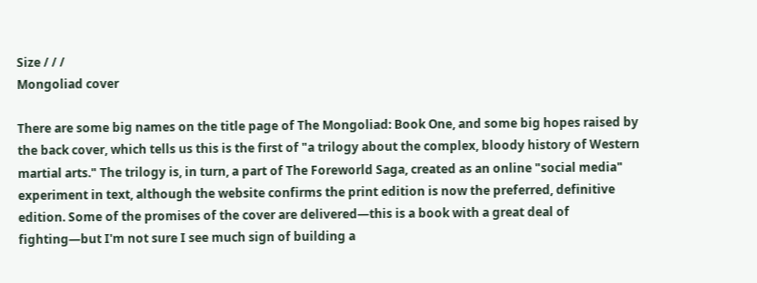Size / / /
Mongoliad cover

There are some big names on the title page of The Mongoliad: Book One, and some big hopes raised by the back cover, which tells us this is the first of "a trilogy about the complex, bloody history of Western martial arts." The trilogy is, in turn, a part of The Foreworld Saga, created as an online "social media" experiment in text, although the website confirms the print edition is now the preferred, definitive edition. Some of the promises of the cover are delivered—this is a book with a great deal of fighting—but I'm not sure I see much sign of building a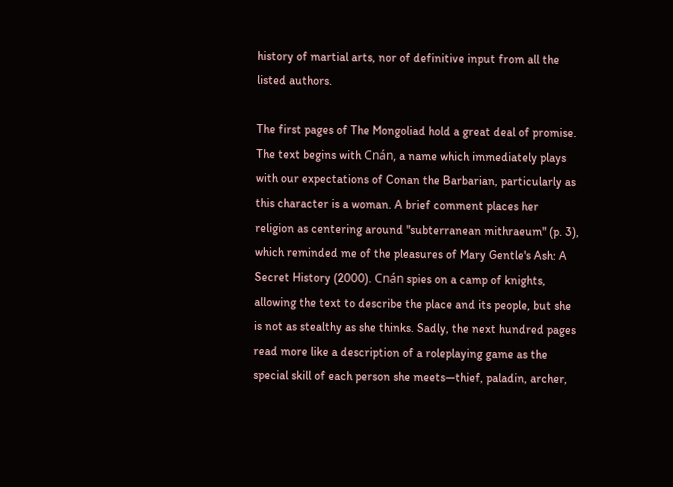history of martial arts, nor of definitive input from all the listed authors.

The first pages of The Mongoliad hold a great deal of promise. The text begins with Cnán, a name which immediately plays with our expectations of Conan the Barbarian, particularly as this character is a woman. A brief comment places her religion as centering around "subterranean mithraeum" (p. 3), which reminded me of the pleasures of Mary Gentle's Ash: A Secret History (2000). Cnán spies on a camp of knights, allowing the text to describe the place and its people, but she is not as stealthy as she thinks. Sadly, the next hundred pages read more like a description of a roleplaying game as the special skill of each person she meets—thief, paladin, archer,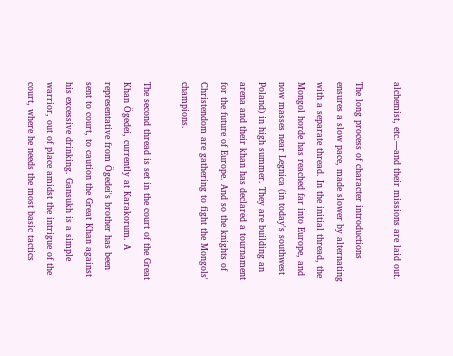alchemist, etc.—and their missions are laid out.

The long process of character introductions ensures a slow pace, made slower by alternating with a separate thread. In the initial thread, the Mongol horde has reached far into Europe, and now masses near Legnica (in today's southwest Poland) in high summer. They are building an arena and their khan has declared a tournament for the future of Europe. And so the knights of Christendom are gathering to fight the Mongols' champions.

The second thread is set in the court of the Great Khan Ögedei, currently at Karakorum. A representative from Ögedei's brother has been sent to court, to caution the Great Khan against his excessive drinking. Gansukh is a simple warrior, out of place amidst the intrigue of the court, where he needs the most basic tactics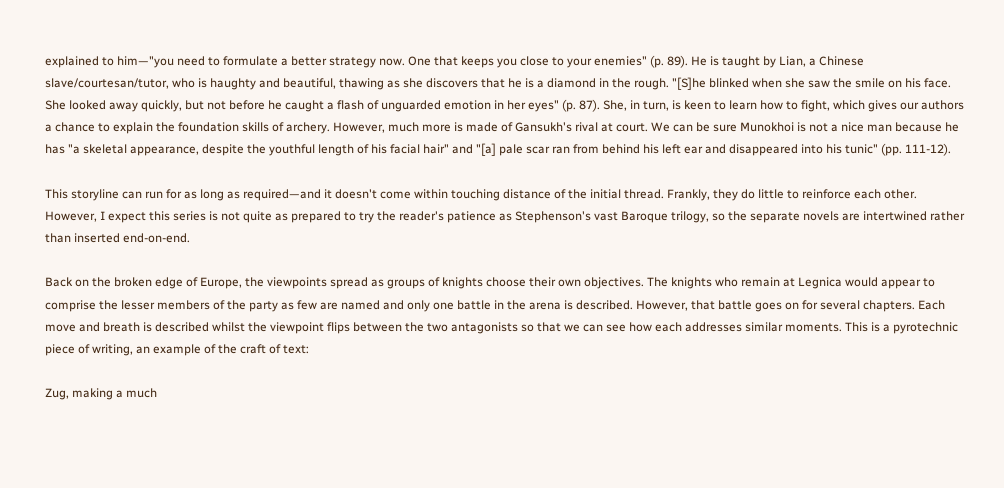explained to him—"you need to formulate a better strategy now. One that keeps you close to your enemies" (p. 89). He is taught by Lian, a Chinese slave/courtesan/tutor, who is haughty and beautiful, thawing as she discovers that he is a diamond in the rough. "[S]he blinked when she saw the smile on his face. She looked away quickly, but not before he caught a flash of unguarded emotion in her eyes" (p. 87). She, in turn, is keen to learn how to fight, which gives our authors a chance to explain the foundation skills of archery. However, much more is made of Gansukh's rival at court. We can be sure Munokhoi is not a nice man because he has "a skeletal appearance, despite the youthful length of his facial hair" and "[a] pale scar ran from behind his left ear and disappeared into his tunic" (pp. 111-12).

This storyline can run for as long as required—and it doesn't come within touching distance of the initial thread. Frankly, they do little to reinforce each other. However, I expect this series is not quite as prepared to try the reader's patience as Stephenson's vast Baroque trilogy, so the separate novels are intertwined rather than inserted end-on-end.

Back on the broken edge of Europe, the viewpoints spread as groups of knights choose their own objectives. The knights who remain at Legnica would appear to comprise the lesser members of the party as few are named and only one battle in the arena is described. However, that battle goes on for several chapters. Each move and breath is described whilst the viewpoint flips between the two antagonists so that we can see how each addresses similar moments. This is a pyrotechnic piece of writing, an example of the craft of text:

Zug, making a much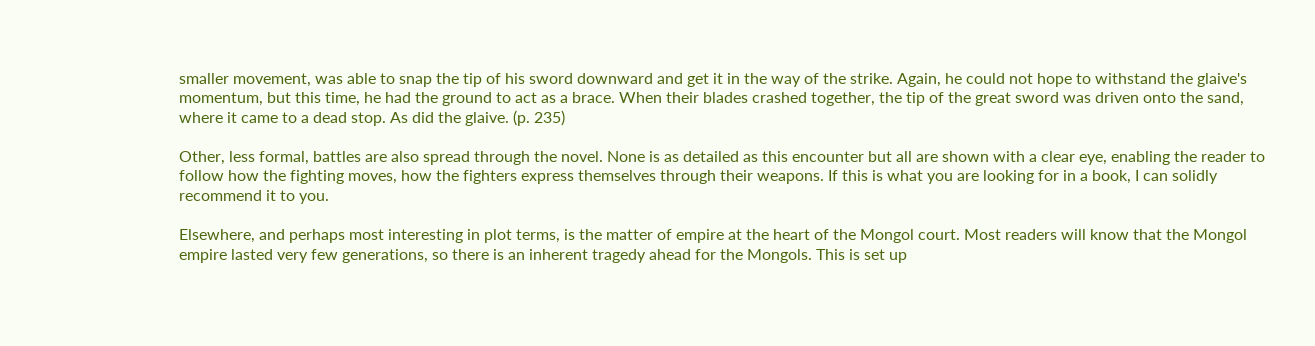smaller movement, was able to snap the tip of his sword downward and get it in the way of the strike. Again, he could not hope to withstand the glaive's momentum, but this time, he had the ground to act as a brace. When their blades crashed together, the tip of the great sword was driven onto the sand, where it came to a dead stop. As did the glaive. (p. 235)

Other, less formal, battles are also spread through the novel. None is as detailed as this encounter but all are shown with a clear eye, enabling the reader to follow how the fighting moves, how the fighters express themselves through their weapons. If this is what you are looking for in a book, I can solidly recommend it to you.

Elsewhere, and perhaps most interesting in plot terms, is the matter of empire at the heart of the Mongol court. Most readers will know that the Mongol empire lasted very few generations, so there is an inherent tragedy ahead for the Mongols. This is set up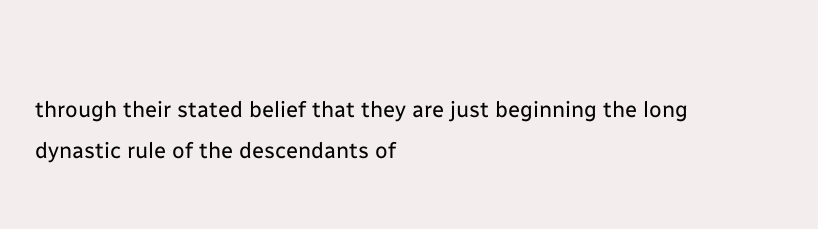through their stated belief that they are just beginning the long dynastic rule of the descendants of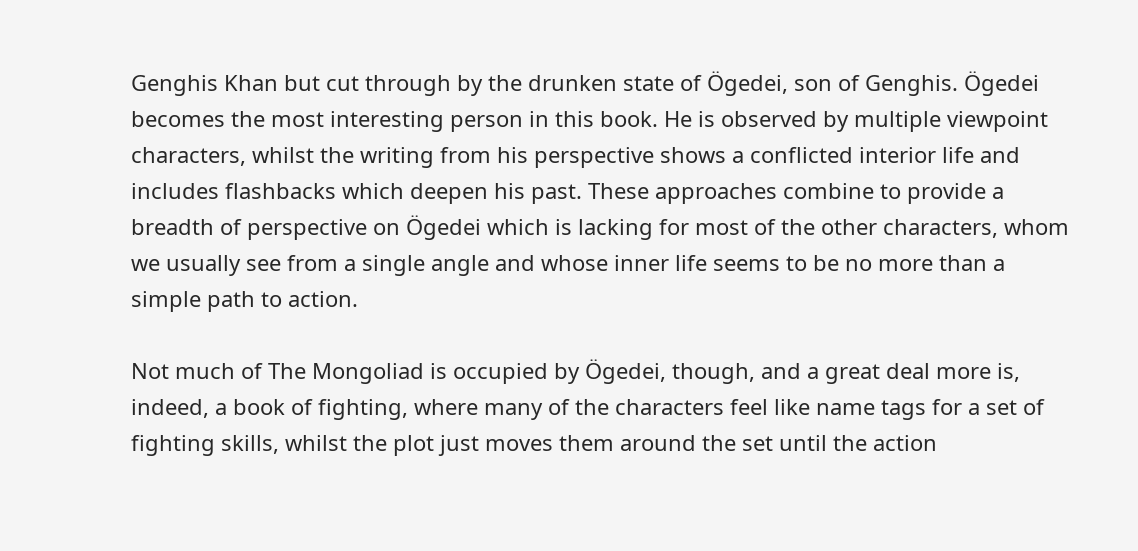Genghis Khan but cut through by the drunken state of Ögedei, son of Genghis. Ögedei becomes the most interesting person in this book. He is observed by multiple viewpoint characters, whilst the writing from his perspective shows a conflicted interior life and includes flashbacks which deepen his past. These approaches combine to provide a breadth of perspective on Ögedei which is lacking for most of the other characters, whom we usually see from a single angle and whose inner life seems to be no more than a simple path to action.

Not much of The Mongoliad is occupied by Ögedei, though, and a great deal more is, indeed, a book of fighting, where many of the characters feel like name tags for a set of fighting skills, whilst the plot just moves them around the set until the action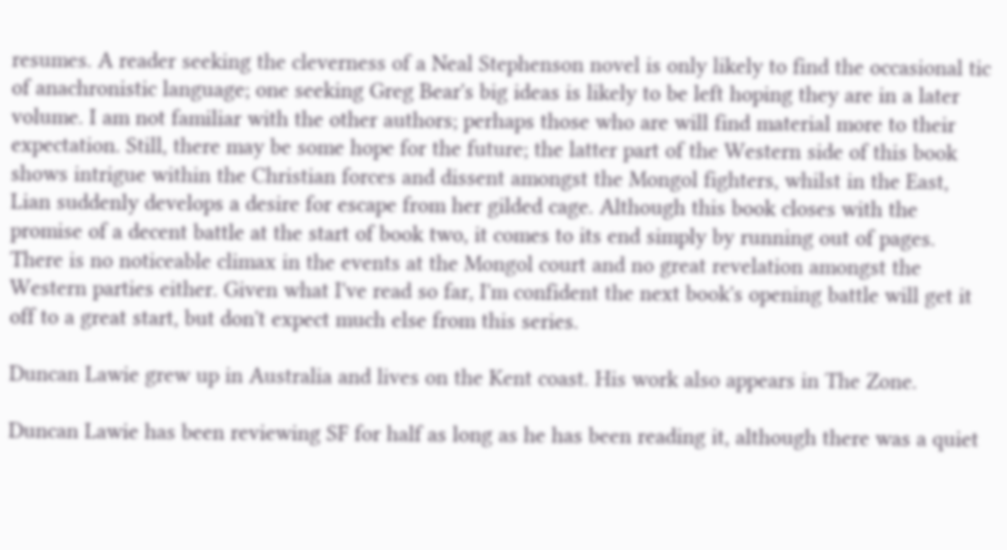resumes. A reader seeking the cleverness of a Neal Stephenson novel is only likely to find the occasional tic of anachronistic language; one seeking Greg Bear's big ideas is likely to be left hoping they are in a later volume. I am not familiar with the other authors; perhaps those who are will find material more to their expectation. Still, there may be some hope for the future; the latter part of the Western side of this book shows intrigue within the Christian forces and dissent amongst the Mongol fighters, whilst in the East, Lian suddenly develops a desire for escape from her gilded cage. Although this book closes with the promise of a decent battle at the start of book two, it comes to its end simply by running out of pages. There is no noticeable climax in the events at the Mongol court and no great revelation amongst the Western parties either. Given what I've read so far, I'm confident the next book's opening battle will get it off to a great start, but don't expect much else from this series.

Duncan Lawie grew up in Australia and lives on the Kent coast. His work also appears in The Zone.

Duncan Lawie has been reviewing SF for half as long as he has been reading it, although there was a quiet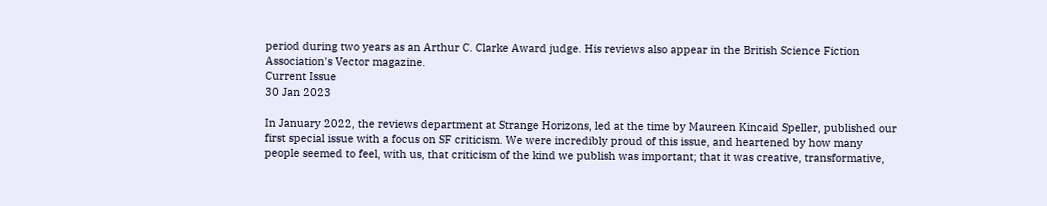period during two years as an Arthur C. Clarke Award judge. His reviews also appear in the British Science Fiction Association's Vector magazine.
Current Issue
30 Jan 2023

In January 2022, the reviews department at Strange Horizons, led at the time by Maureen Kincaid Speller, published our first special issue with a focus on SF criticism. We were incredibly proud of this issue, and heartened by how many people seemed to feel, with us, that criticism of the kind we publish was important; that it was creative, transformative,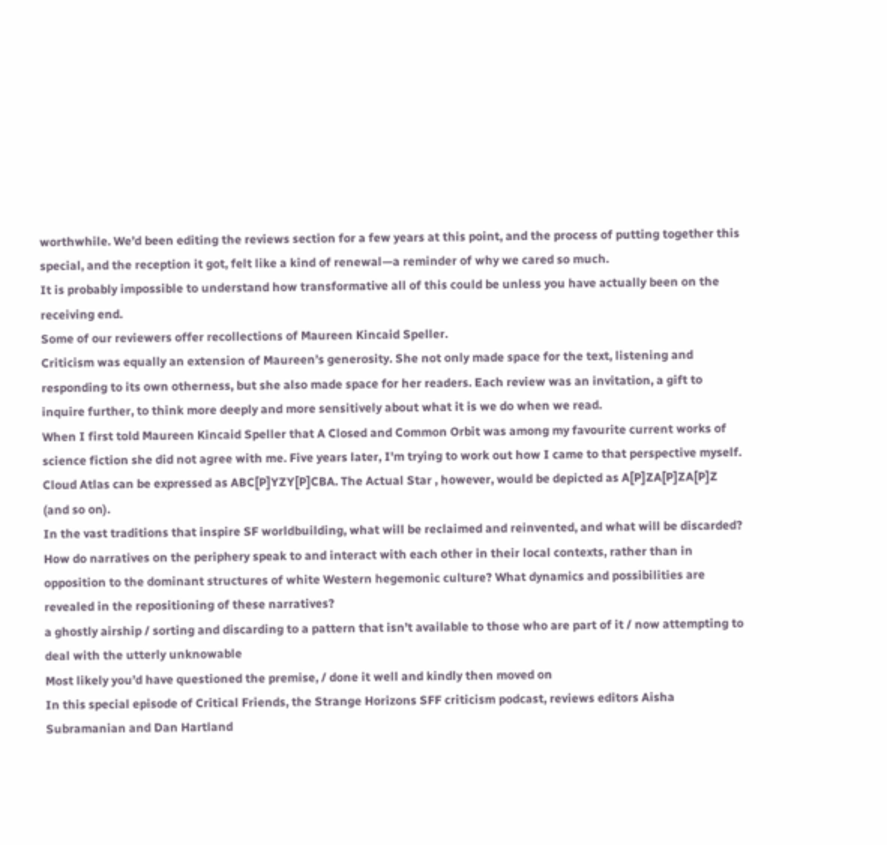worthwhile. We’d been editing the reviews section for a few years at this point, and the process of putting together this special, and the reception it got, felt like a kind of renewal—a reminder of why we cared so much.
It is probably impossible to understand how transformative all of this could be unless you have actually been on the receiving end.
Some of our reviewers offer recollections of Maureen Kincaid Speller.
Criticism was equally an extension of Maureen’s generosity. She not only made space for the text, listening and responding to its own otherness, but she also made space for her readers. Each review was an invitation, a gift to inquire further, to think more deeply and more sensitively about what it is we do when we read.
When I first told Maureen Kincaid Speller that A Closed and Common Orbit was among my favourite current works of science fiction she did not agree with me. Five years later, I'm trying to work out how I came to that perspective myself.
Cloud Atlas can be expressed as ABC[P]YZY[P]CBA. The Actual Star , however, would be depicted as A[P]ZA[P]ZA[P]Z (and so on).
In the vast traditions that inspire SF worldbuilding, what will be reclaimed and reinvented, and what will be discarded? How do narratives on the periphery speak to and interact with each other in their local contexts, rather than in opposition to the dominant structures of white Western hegemonic culture? What dynamics and possibilities are revealed in the repositioning of these narratives?
a ghostly airship / sorting and discarding to a pattern that isn’t available to those who are part of it / now attempting to deal with the utterly unknowable
Most likely you’d have questioned the premise, / done it well and kindly then moved on
In this special episode of Critical Friends, the Strange Horizons SFF criticism podcast, reviews editors Aisha Subramanian and Dan Hartland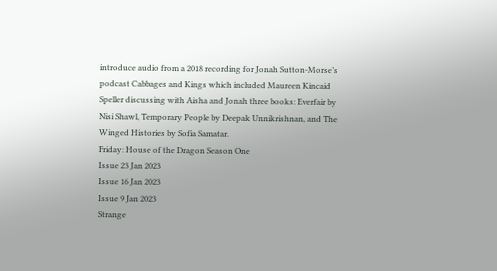introduce audio from a 2018 recording for Jonah Sutton-Morse’s podcast Cabbages and Kings which included Maureen Kincaid Speller discussing with Aisha and Jonah three books: Everfair by Nisi Shawl, Temporary People by Deepak Unnikrishnan, and The Winged Histories by Sofia Samatar.
Friday: House of the Dragon Season One
Issue 23 Jan 2023
Issue 16 Jan 2023
Issue 9 Jan 2023
Strange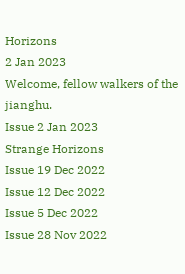Horizons
2 Jan 2023
Welcome, fellow walkers of the jianghu.
Issue 2 Jan 2023
Strange Horizons
Issue 19 Dec 2022
Issue 12 Dec 2022
Issue 5 Dec 2022
Issue 28 Nov 2022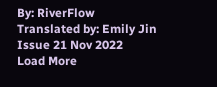By: RiverFlow
Translated by: Emily Jin
Issue 21 Nov 2022
Load More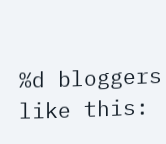%d bloggers like this: